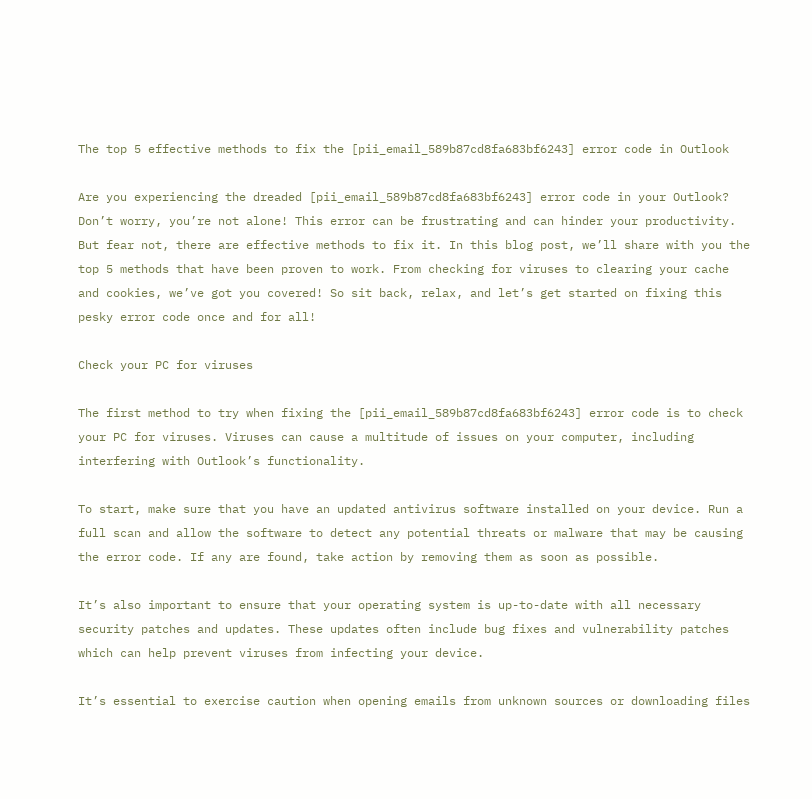The top 5 effective methods to fix the [pii_email_589b87cd8fa683bf6243] error code in Outlook

Are you experiencing the dreaded [pii_email_589b87cd8fa683bf6243] error code in your Outlook? Don’t worry, you’re not alone! This error can be frustrating and can hinder your productivity. But fear not, there are effective methods to fix it. In this blog post, we’ll share with you the top 5 methods that have been proven to work. From checking for viruses to clearing your cache and cookies, we’ve got you covered! So sit back, relax, and let’s get started on fixing this pesky error code once and for all!

Check your PC for viruses

The first method to try when fixing the [pii_email_589b87cd8fa683bf6243] error code is to check your PC for viruses. Viruses can cause a multitude of issues on your computer, including interfering with Outlook’s functionality.

To start, make sure that you have an updated antivirus software installed on your device. Run a full scan and allow the software to detect any potential threats or malware that may be causing the error code. If any are found, take action by removing them as soon as possible.

It’s also important to ensure that your operating system is up-to-date with all necessary security patches and updates. These updates often include bug fixes and vulnerability patches which can help prevent viruses from infecting your device.

It’s essential to exercise caution when opening emails from unknown sources or downloading files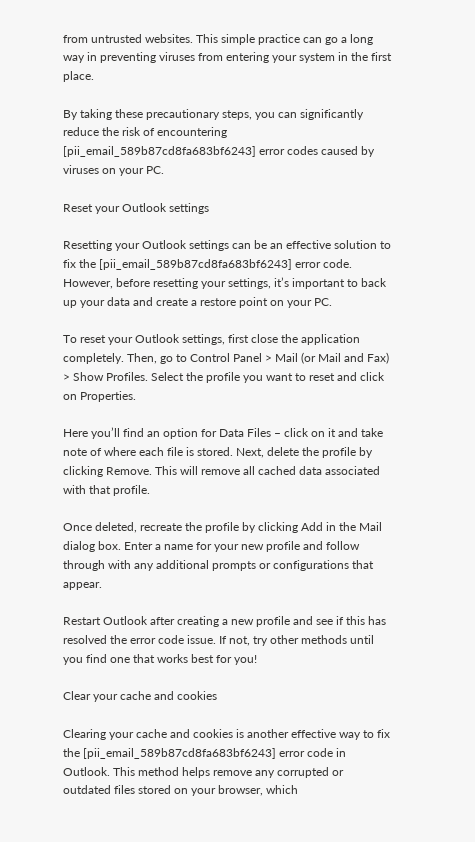from untrusted websites. This simple practice can go a long way in preventing viruses from entering your system in the first place.

By taking these precautionary steps, you can significantly reduce the risk of encountering [pii_email_589b87cd8fa683bf6243] error codes caused by viruses on your PC.

Reset your Outlook settings

Resetting your Outlook settings can be an effective solution to fix the [pii_email_589b87cd8fa683bf6243] error code. However, before resetting your settings, it’s important to back up your data and create a restore point on your PC.

To reset your Outlook settings, first close the application completely. Then, go to Control Panel > Mail (or Mail and Fax) > Show Profiles. Select the profile you want to reset and click on Properties.

Here you’ll find an option for Data Files – click on it and take note of where each file is stored. Next, delete the profile by clicking Remove. This will remove all cached data associated with that profile.

Once deleted, recreate the profile by clicking Add in the Mail dialog box. Enter a name for your new profile and follow through with any additional prompts or configurations that appear.

Restart Outlook after creating a new profile and see if this has resolved the error code issue. If not, try other methods until you find one that works best for you!

Clear your cache and cookies

Clearing your cache and cookies is another effective way to fix the [pii_email_589b87cd8fa683bf6243] error code in Outlook. This method helps remove any corrupted or outdated files stored on your browser, which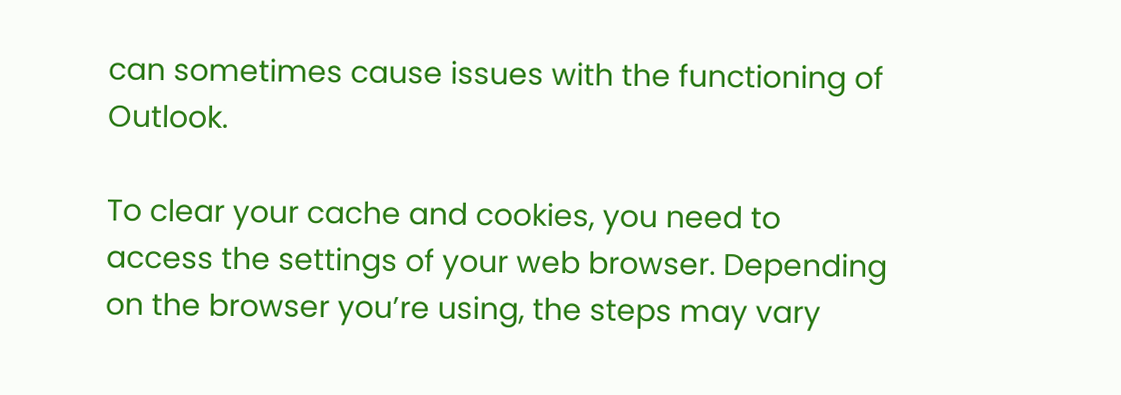can sometimes cause issues with the functioning of Outlook.

To clear your cache and cookies, you need to access the settings of your web browser. Depending on the browser you’re using, the steps may vary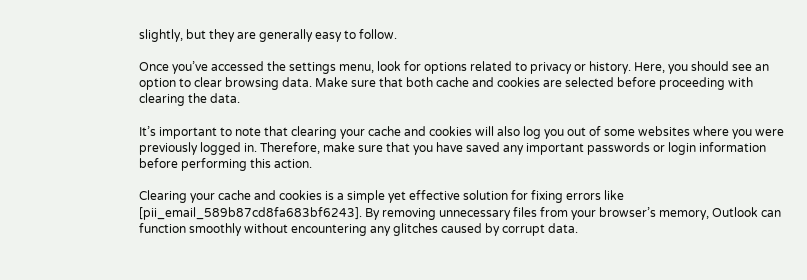slightly, but they are generally easy to follow.

Once you’ve accessed the settings menu, look for options related to privacy or history. Here, you should see an option to clear browsing data. Make sure that both cache and cookies are selected before proceeding with clearing the data.

It’s important to note that clearing your cache and cookies will also log you out of some websites where you were previously logged in. Therefore, make sure that you have saved any important passwords or login information before performing this action.

Clearing your cache and cookies is a simple yet effective solution for fixing errors like [pii_email_589b87cd8fa683bf6243]. By removing unnecessary files from your browser’s memory, Outlook can function smoothly without encountering any glitches caused by corrupt data.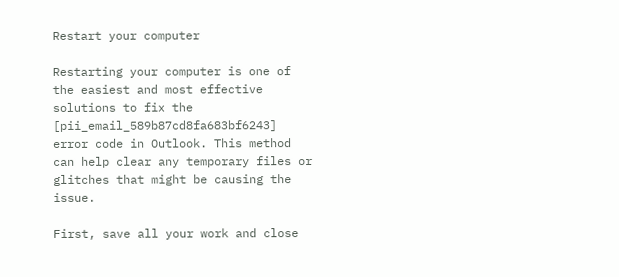Restart your computer

Restarting your computer is one of the easiest and most effective solutions to fix the [pii_email_589b87cd8fa683bf6243] error code in Outlook. This method can help clear any temporary files or glitches that might be causing the issue.

First, save all your work and close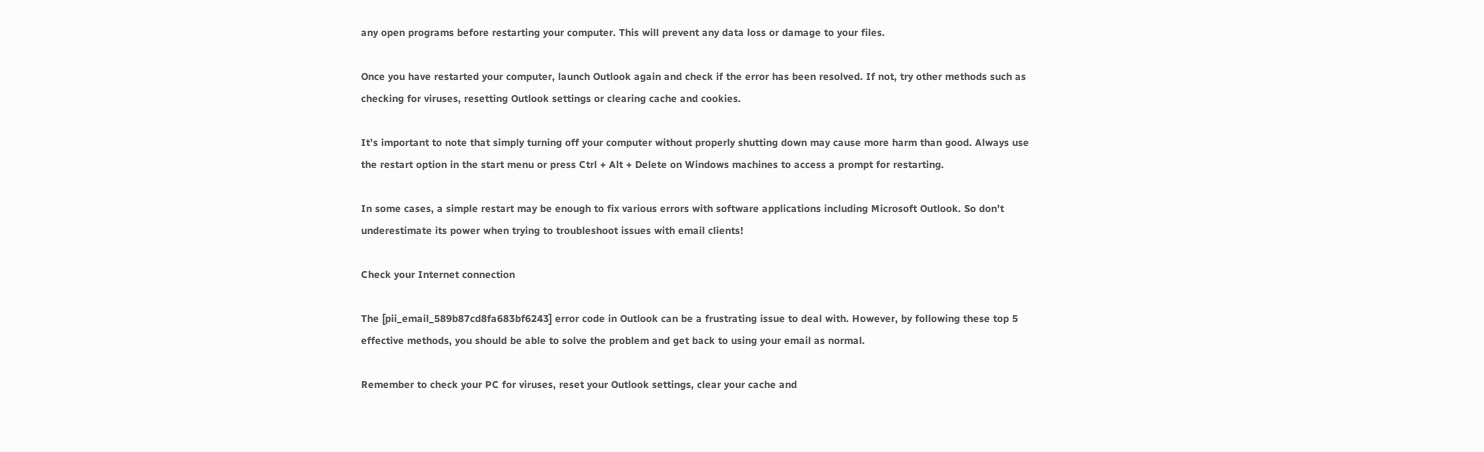any open programs before restarting your computer. This will prevent any data loss or damage to your files.

Once you have restarted your computer, launch Outlook again and check if the error has been resolved. If not, try other methods such as checking for viruses, resetting Outlook settings or clearing cache and cookies.

It’s important to note that simply turning off your computer without properly shutting down may cause more harm than good. Always use the restart option in the start menu or press Ctrl + Alt + Delete on Windows machines to access a prompt for restarting.

In some cases, a simple restart may be enough to fix various errors with software applications including Microsoft Outlook. So don’t underestimate its power when trying to troubleshoot issues with email clients!

Check your Internet connection

The [pii_email_589b87cd8fa683bf6243] error code in Outlook can be a frustrating issue to deal with. However, by following these top 5 effective methods, you should be able to solve the problem and get back to using your email as normal.

Remember to check your PC for viruses, reset your Outlook settings, clear your cache and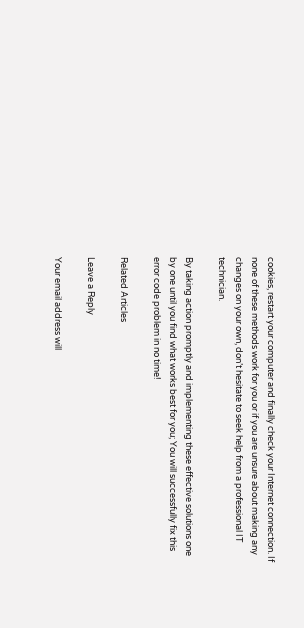cookies, restart your computer and finally check your Internet connection. If none of these methods work for you or if you are unsure about making any changes on your own, don’t hesitate to seek help from a professional IT technician.

By taking action promptly and implementing these effective solutions one by one until you find what works best for you; You will successfully fix this error code problem in no time!

Related Articles

Leave a Reply

Your email address will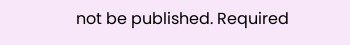not be published. Required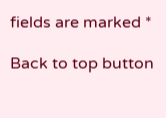fields are marked *

Back to top button